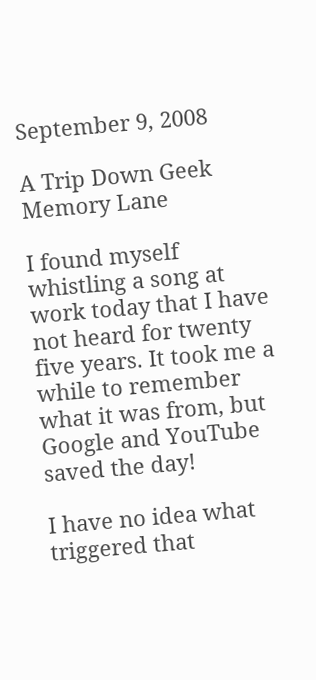September 9, 2008

A Trip Down Geek Memory Lane

I found myself whistling a song at work today that I have not heard for twenty five years. It took me a while to remember what it was from, but Google and YouTube saved the day!

I have no idea what triggered that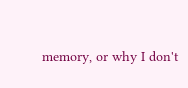memory, or why I don't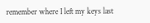remember where I left my keys last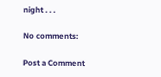night . . .

No comments:

Post a Comment